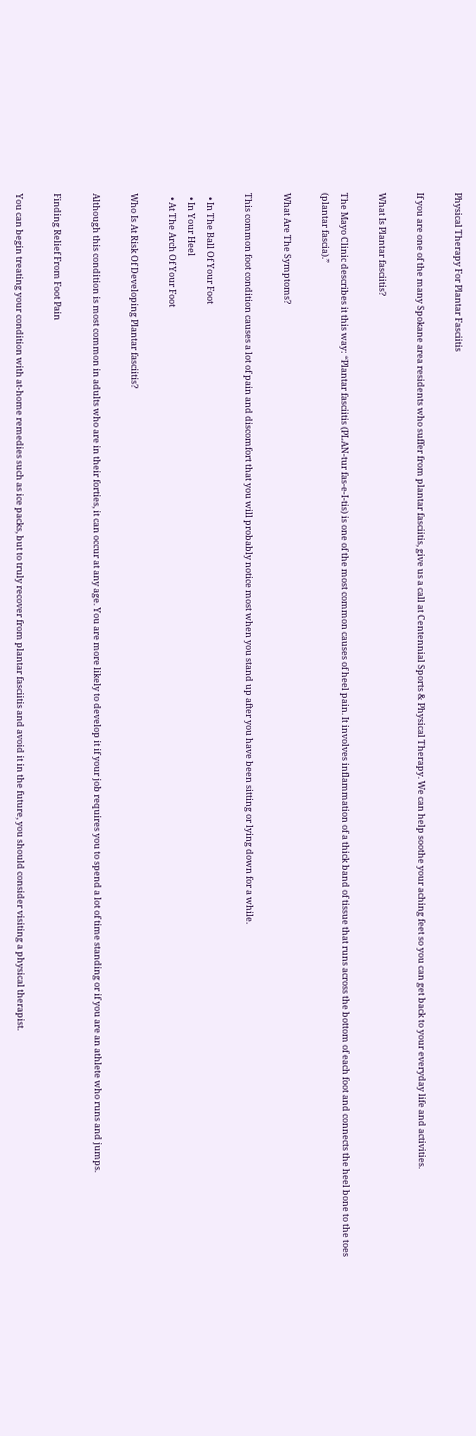Physical Therapy For Plantar Fasciitis

If you are one of the many Spokane area residents who suffer from plantar fasciitis, give us a call at Centennial Sports & Physical Therapy. We can help soothe your aching feet so you can get back to your everyday life and activities.

What Is Plantar fasciitis?

The Mayo Clinic describes it this way: “Plantar fasciitis (PLAN-tur fas-e-I-tis) is one of the most common causes of heel pain. It involves inflammation of a thick band of tissue that runs across the bottom of each foot and connects the heel bone to the toes (plantar fascia).”

What Are The Symptoms?

This common foot condition causes a lot of pain and discomfort that you will probably notice most when you stand up after you have been sitting or lying down for a while.

  • In The Ball Of Your Foot
  • In Your Heel
  • At The Arch Of Your Foot

Who Is At Risk Of Developing Plantar fasciitis?

Although this condition is most common in adults who are in their forties, it can occur at any age. You are more likely to develop it if your job requires you to spend a lot of time standing or if you are an athlete who runs and jumps.

Finding Relief From Foot Pain

You can begin treating your condition with at-home remedies such as ice packs, but to truly recover from plantar fasciitis and avoid it in the future, you should consider visiting a physical therapist.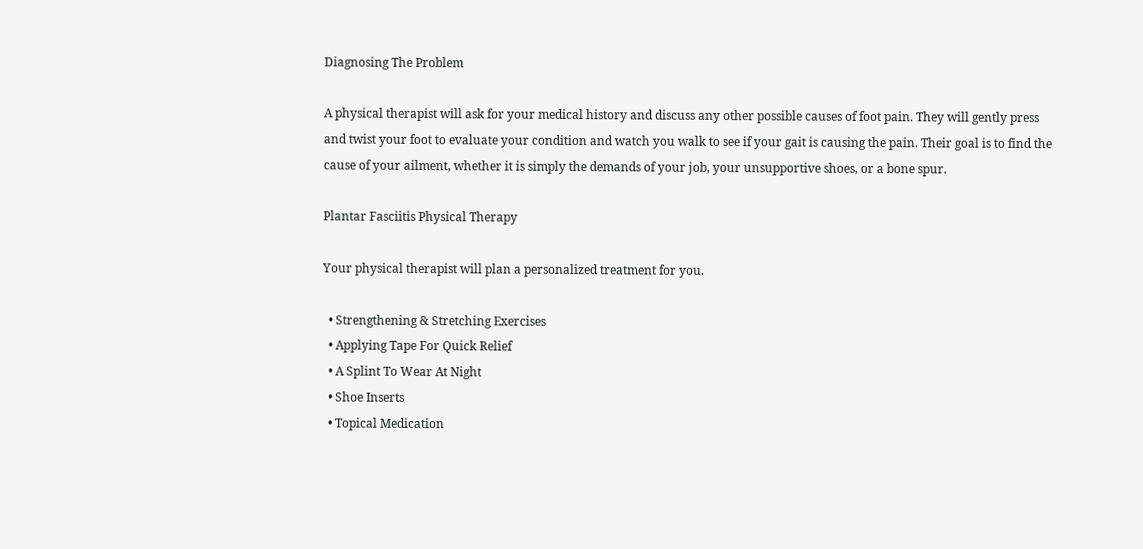Diagnosing The Problem

A physical therapist will ask for your medical history and discuss any other possible causes of foot pain. They will gently press and twist your foot to evaluate your condition and watch you walk to see if your gait is causing the pain. Their goal is to find the cause of your ailment, whether it is simply the demands of your job, your unsupportive shoes, or a bone spur.

Plantar Fasciitis Physical Therapy

Your physical therapist will plan a personalized treatment for you.

  • Strengthening & Stretching Exercises
  • Applying Tape For Quick Relief
  • A Splint To Wear At Night
  • Shoe Inserts
  • Topical Medication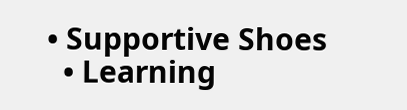• Supportive Shoes
  • Learning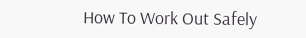How To Work Out Safely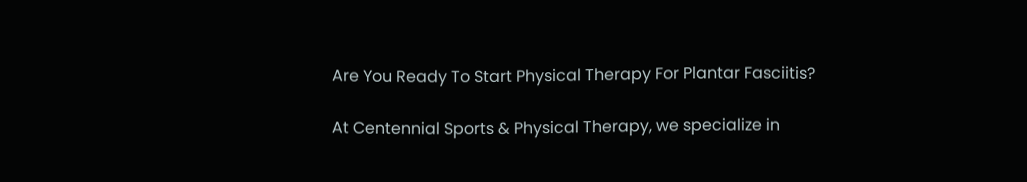Are You Ready To Start Physical Therapy For Plantar Fasciitis?

At Centennial Sports & Physical Therapy, we specialize in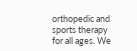orthopedic and sports therapy for all ages. We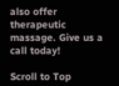also offer therapeutic massage. Give us a call today!

Scroll to Top